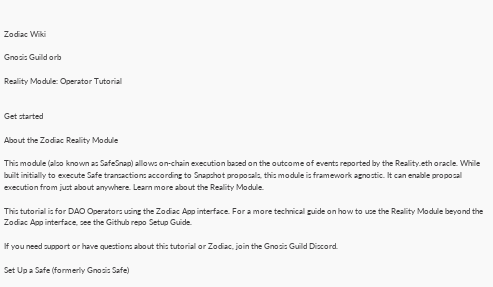Zodiac Wiki

Gnosis Guild orb

Reality Module: Operator Tutorial


Get started

About the Zodiac Reality Module

This module (also known as SafeSnap) allows on-chain execution based on the outcome of events reported by the Reality.eth oracle. While built initially to execute Safe transactions according to Snapshot proposals, this module is framework agnostic. It can enable proposal execution from just about anywhere. Learn more about the Reality Module.

This tutorial is for DAO Operators using the Zodiac App interface. For a more technical guide on how to use the Reality Module beyond the Zodiac App interface, see the Github repo Setup Guide.

If you need support or have questions about this tutorial or Zodiac, join the Gnosis Guild Discord.

Set Up a Safe (formerly Gnosis Safe)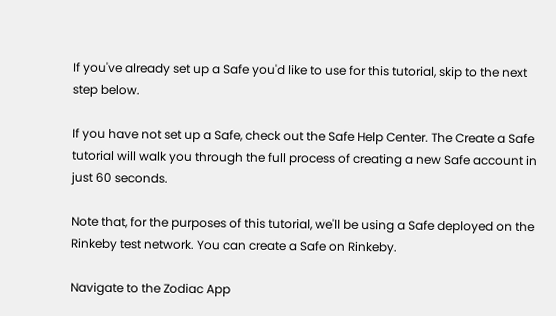If you've already set up a Safe you'd like to use for this tutorial, skip to the next step below.

If you have not set up a Safe, check out the Safe Help Center. The Create a Safe tutorial will walk you through the full process of creating a new Safe account in just 60 seconds.

Note that, for the purposes of this tutorial, we'll be using a Safe deployed on the Rinkeby test network. You can create a Safe on Rinkeby.

Navigate to the Zodiac App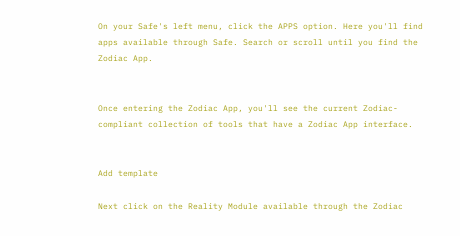On your Safe's left menu, click the APPS option. Here you'll find apps available through Safe. Search or scroll until you find the Zodiac App.


Once entering the Zodiac App, you'll see the current Zodiac-compliant collection of tools that have a Zodiac App interface.


Add template

Next click on the Reality Module available through the Zodiac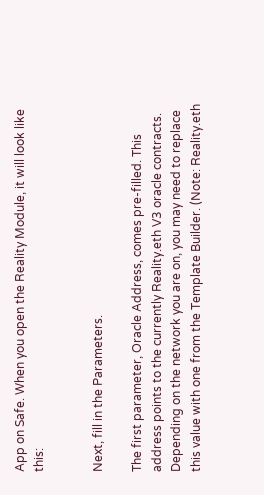App on Safe. When you open the Reality Module, it will look like this:


Next, fill in the Parameters.

The first parameter, Oracle Address, comes pre-filled. This address points to the currently Reality.eth V3 oracle contracts. Depending on the network you are on, you may need to replace this value with one from the Template Builder. (Note: Reality.eth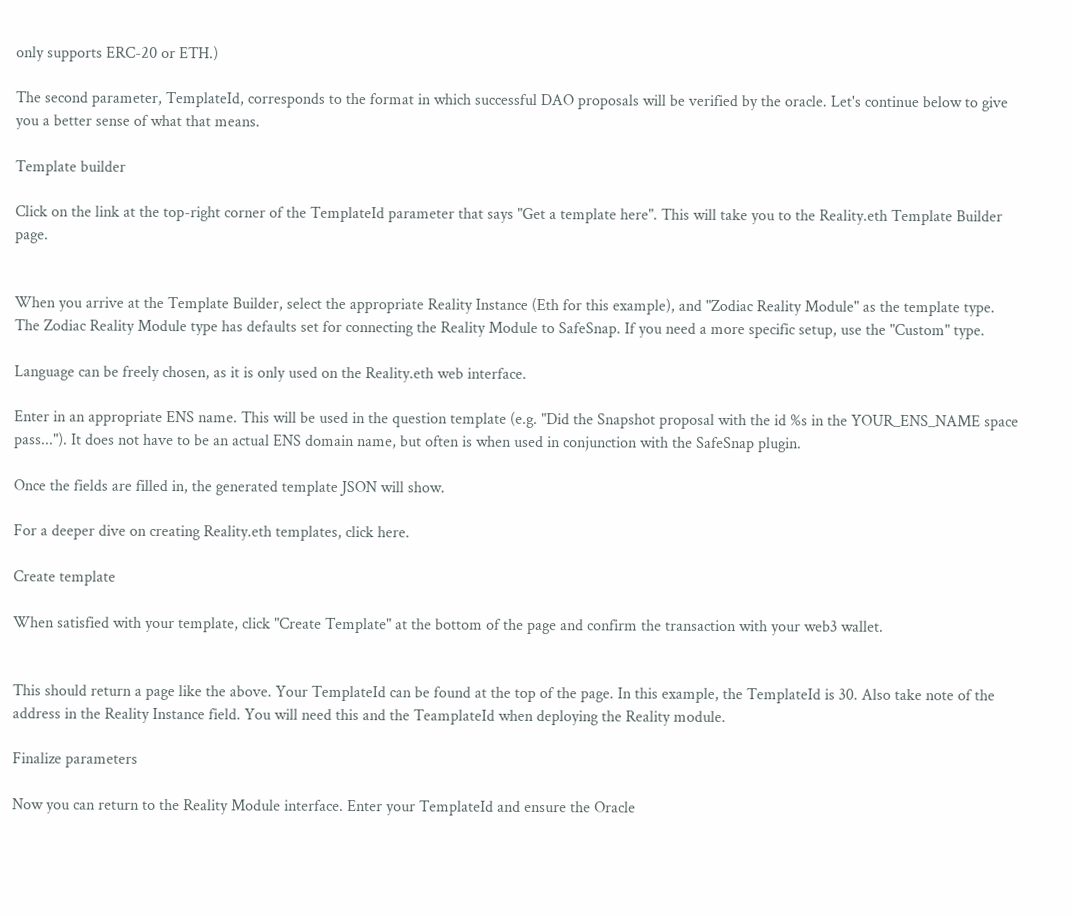only supports ERC-20 or ETH.)

The second parameter, TemplateId, corresponds to the format in which successful DAO proposals will be verified by the oracle. Let's continue below to give you a better sense of what that means.

Template builder

Click on the link at the top-right corner of the TemplateId parameter that says "Get a template here". This will take you to the Reality.eth Template Builder page.


When you arrive at the Template Builder, select the appropriate Reality Instance (Eth for this example), and "Zodiac Reality Module" as the template type. The Zodiac Reality Module type has defaults set for connecting the Reality Module to SafeSnap. If you need a more specific setup, use the "Custom" type.

Language can be freely chosen, as it is only used on the Reality.eth web interface.

Enter in an appropriate ENS name. This will be used in the question template (e.g. "Did the Snapshot proposal with the id %s in the YOUR_ENS_NAME space pass..."). It does not have to be an actual ENS domain name, but often is when used in conjunction with the SafeSnap plugin.

Once the fields are filled in, the generated template JSON will show.

For a deeper dive on creating Reality.eth templates, click here.

Create template

When satisfied with your template, click "Create Template" at the bottom of the page and confirm the transaction with your web3 wallet.


This should return a page like the above. Your TemplateId can be found at the top of the page. In this example, the TemplateId is 30. Also take note of the address in the Reality Instance field. You will need this and the TeamplateId when deploying the Reality module.

Finalize parameters

Now you can return to the Reality Module interface. Enter your TemplateId and ensure the Oracle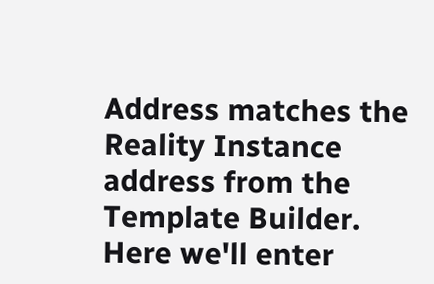Address matches the Reality Instance address from the Template Builder. Here we'll enter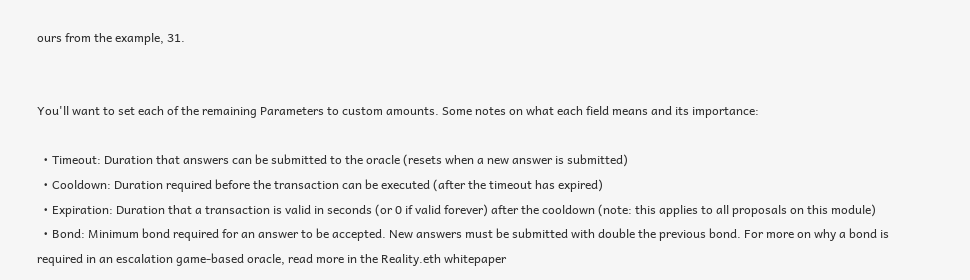ours from the example, 31.


You'll want to set each of the remaining Parameters to custom amounts. Some notes on what each field means and its importance:

  • Timeout: Duration that answers can be submitted to the oracle (resets when a new answer is submitted)
  • Cooldown: Duration required before the transaction can be executed (after the timeout has expired)
  • Expiration: Duration that a transaction is valid in seconds (or 0 if valid forever) after the cooldown (note: this applies to all proposals on this module)
  • Bond: Minimum bond required for an answer to be accepted. New answers must be submitted with double the previous bond. For more on why a bond is required in an escalation game-based oracle, read more in the Reality.eth whitepaper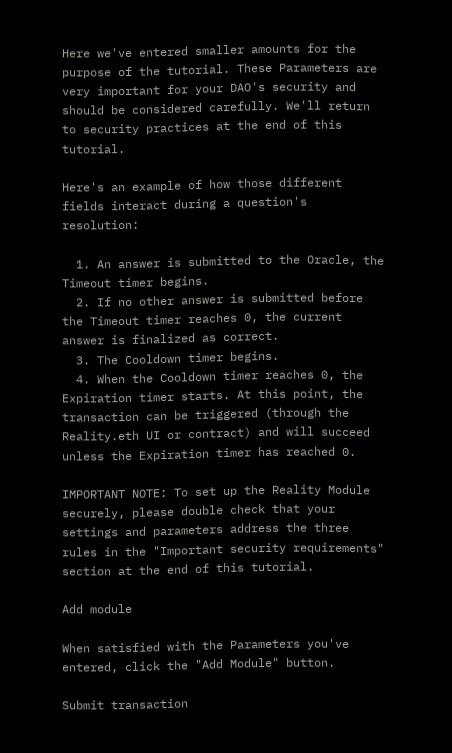Here we've entered smaller amounts for the purpose of the tutorial. These Parameters are very important for your DAO's security and should be considered carefully. We'll return to security practices at the end of this tutorial.

Here's an example of how those different fields interact during a question's resolution:

  1. An answer is submitted to the Oracle, the Timeout timer begins.
  2. If no other answer is submitted before the Timeout timer reaches 0, the current answer is finalized as correct.
  3. The Cooldown timer begins.
  4. When the Cooldown timer reaches 0, the Expiration timer starts. At this point, the transaction can be triggered (through the Reality.eth UI or contract) and will succeed unless the Expiration timer has reached 0.

IMPORTANT NOTE: To set up the Reality Module securely, please double check that your settings and parameters address the three rules in the "Important security requirements" section at the end of this tutorial.

Add module

When satisfied with the Parameters you've entered, click the "Add Module" button.

Submit transaction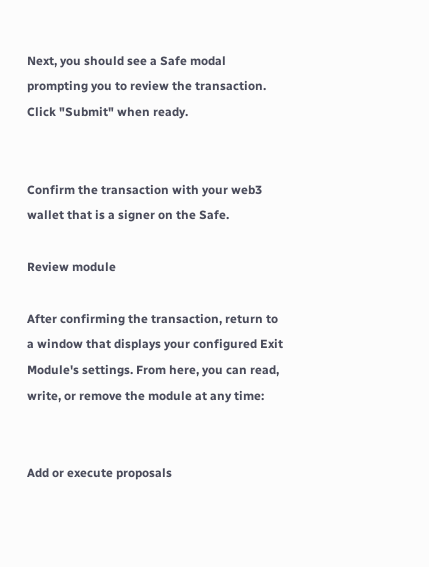Next, you should see a Safe modal prompting you to review the transaction. Click "Submit" when ready.


Confirm the transaction with your web3 wallet that is a signer on the Safe.

Review module

After confirming the transaction, return to a window that displays your configured Exit Module's settings. From here, you can read, write, or remove the module at any time:


Add or execute proposals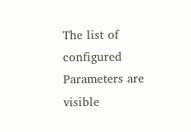The list of configured Parameters are visible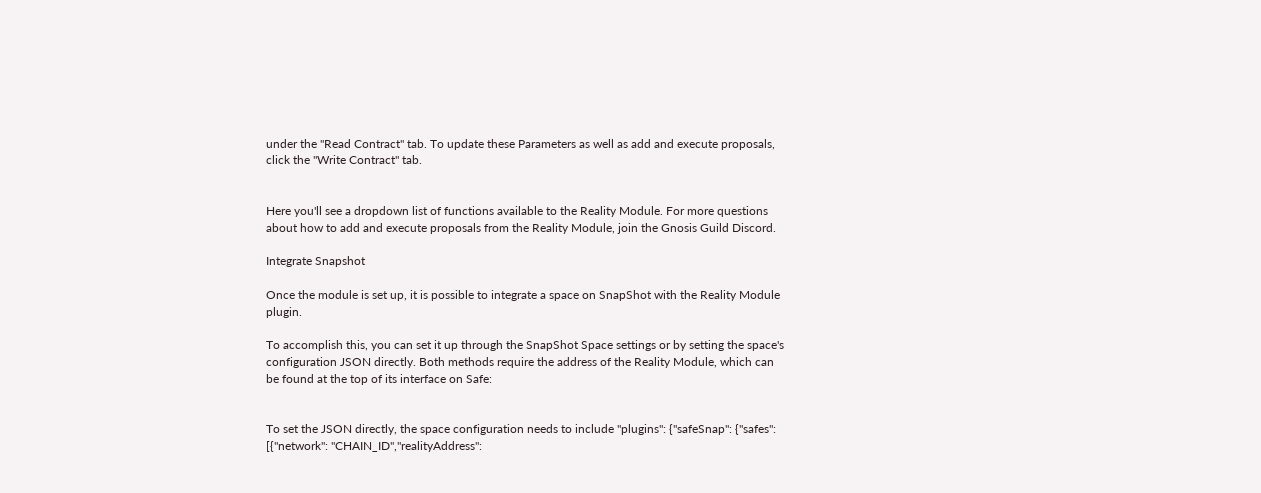under the "Read Contract" tab. To update these Parameters as well as add and execute proposals, click the "Write Contract" tab.


Here you'll see a dropdown list of functions available to the Reality Module. For more questions about how to add and execute proposals from the Reality Module, join the Gnosis Guild Discord.

Integrate Snapshot

Once the module is set up, it is possible to integrate a space on SnapShot with the Reality Module plugin.

To accomplish this, you can set it up through the SnapShot Space settings or by setting the space's configuration JSON directly. Both methods require the address of the Reality Module, which can be found at the top of its interface on Safe:


To set the JSON directly, the space configuration needs to include "plugins": {"safeSnap": {"safes": [{"network": "CHAIN_ID","realityAddress":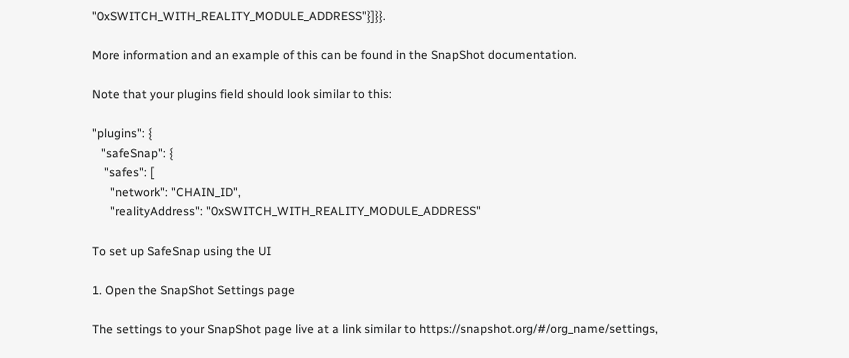"0xSWITCH_WITH_REALITY_MODULE_ADDRESS"}]}}.

More information and an example of this can be found in the SnapShot documentation.

Note that your plugins field should look similar to this:

"plugins": {
   "safeSnap": {
    "safes": [
      "network": "CHAIN_ID",
      "realityAddress": "0xSWITCH_WITH_REALITY_MODULE_ADDRESS"

To set up SafeSnap using the UI

1. Open the SnapShot Settings page

The settings to your SnapShot page live at a link similar to https://snapshot.org/#/org_name/settings,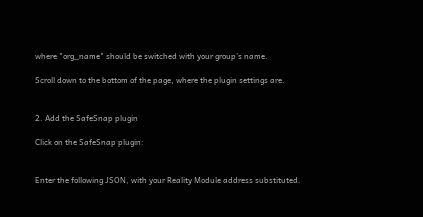where "org_name" should be switched with your group's name.

Scroll down to the bottom of the page, where the plugin settings are.


2. Add the SafeSnap plugin

Click on the SafeSnap plugin:


Enter the following JSON, with your Reality Module address substituted.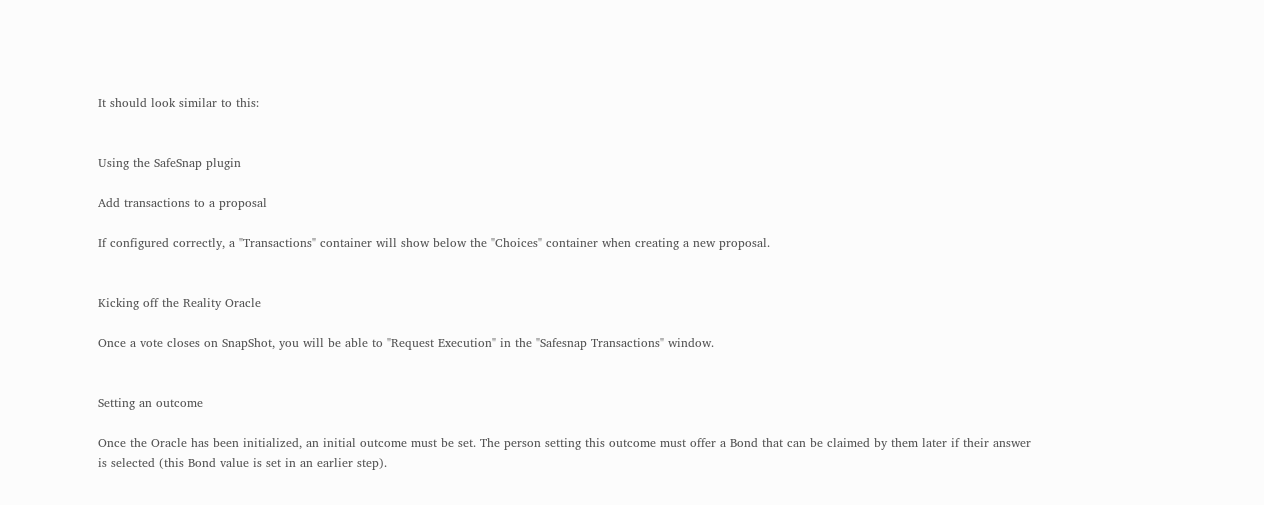It should look similar to this:


Using the SafeSnap plugin

Add transactions to a proposal

If configured correctly, a "Transactions" container will show below the "Choices" container when creating a new proposal.


Kicking off the Reality Oracle

Once a vote closes on SnapShot, you will be able to "Request Execution" in the "Safesnap Transactions" window.


Setting an outcome

Once the Oracle has been initialized, an initial outcome must be set. The person setting this outcome must offer a Bond that can be claimed by them later if their answer is selected (this Bond value is set in an earlier step).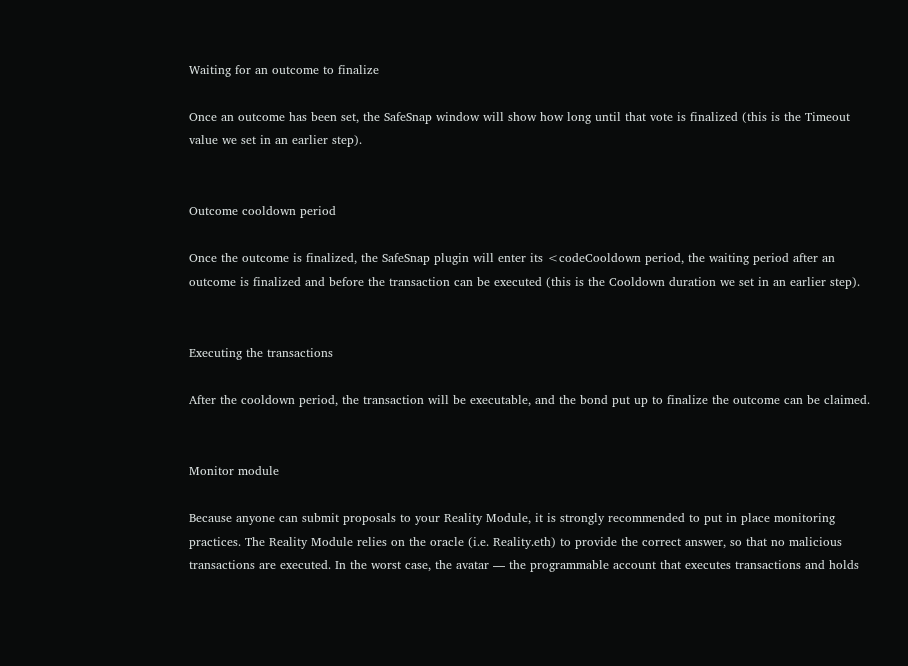Waiting for an outcome to finalize

Once an outcome has been set, the SafeSnap window will show how long until that vote is finalized (this is the Timeout value we set in an earlier step).


Outcome cooldown period

Once the outcome is finalized, the SafeSnap plugin will enter its <codeCooldown period, the waiting period after an outcome is finalized and before the transaction can be executed (this is the Cooldown duration we set in an earlier step).


Executing the transactions

After the cooldown period, the transaction will be executable, and the bond put up to finalize the outcome can be claimed.


Monitor module

Because anyone can submit proposals to your Reality Module, it is strongly recommended to put in place monitoring practices. The Reality Module relies on the oracle (i.e. Reality.eth) to provide the correct answer, so that no malicious transactions are executed. In the worst case, the avatar — the programmable account that executes transactions and holds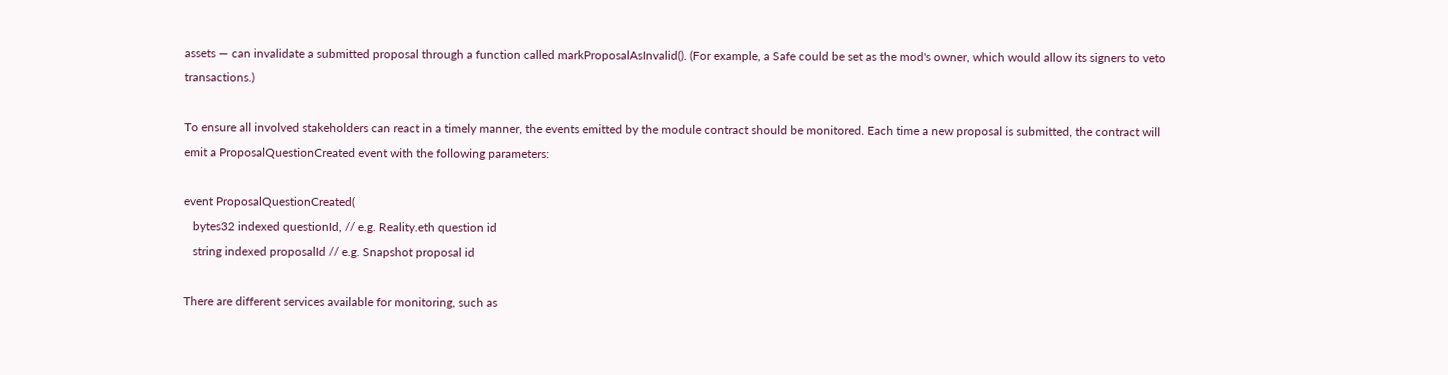assets — can invalidate a submitted proposal through a function called markProposalAsInvalid(). (For example, a Safe could be set as the mod's owner, which would allow its signers to veto transactions.)

To ensure all involved stakeholders can react in a timely manner, the events emitted by the module contract should be monitored. Each time a new proposal is submitted, the contract will emit a ProposalQuestionCreated event with the following parameters:

event ProposalQuestionCreated(
   bytes32 indexed questionId, // e.g. Reality.eth question id
   string indexed proposalId // e.g. Snapshot proposal id

There are different services available for monitoring, such as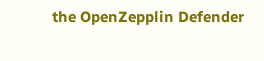the OpenZepplin Defender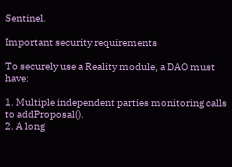Sentinel.

Important security requirements

To securely use a Reality module, a DAO must have:

1. Multiple independent parties monitoring calls to addProposal().
2. A long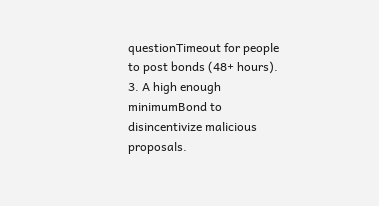questionTimeout for people to post bonds (48+ hours).
3. A high enough minimumBond to disincentivize malicious proposals.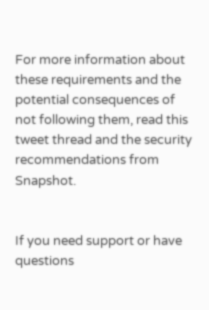For more information about these requirements and the potential consequences of not following them, read this tweet thread and the security recommendations from Snapshot.


If you need support or have questions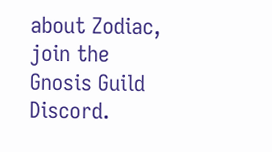about Zodiac, join the Gnosis Guild Discord.